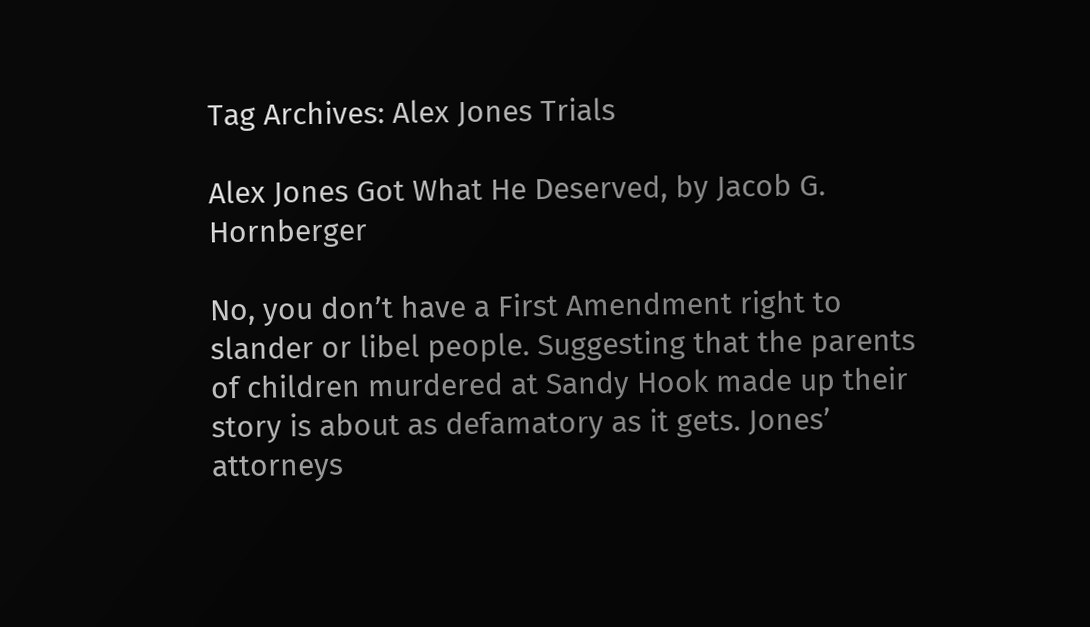Tag Archives: Alex Jones Trials

Alex Jones Got What He Deserved, by Jacob G. Hornberger

No, you don’t have a First Amendment right to slander or libel people. Suggesting that the parents of children murdered at Sandy Hook made up their story is about as defamatory as it gets. Jones’ attorneys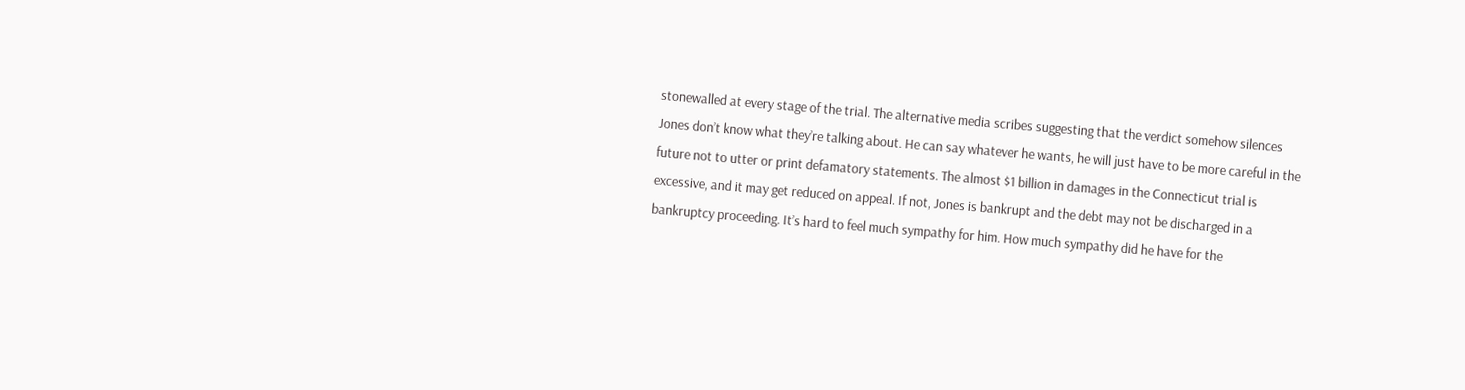stonewalled at every stage of the trial. The alternative media scribes suggesting that the verdict somehow silences Jones don’t know what they’re talking about. He can say whatever he wants, he will just have to be more careful in the future not to utter or print defamatory statements. The almost $1 billion in damages in the Connecticut trial is excessive, and it may get reduced on appeal. If not, Jones is bankrupt and the debt may not be discharged in a bankruptcy proceeding. It’s hard to feel much sympathy for him. How much sympathy did he have for the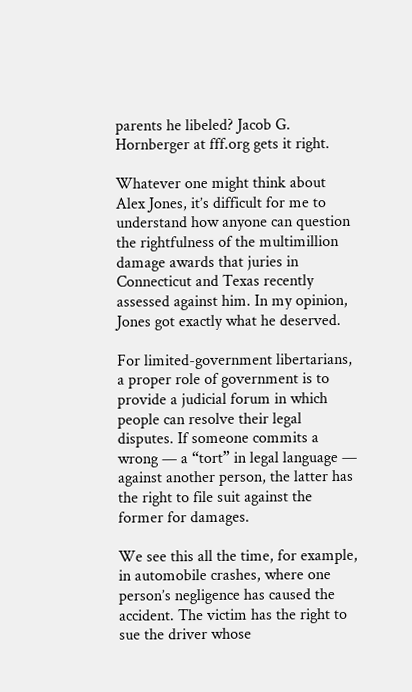parents he libeled? Jacob G. Hornberger at fff.org gets it right.

Whatever one might think about Alex Jones, it’s difficult for me to understand how anyone can question the rightfulness of the multimillion damage awards that juries in Connecticut and Texas recently assessed against him. In my opinion, Jones got exactly what he deserved.

For limited-government libertarians, a proper role of government is to provide a judicial forum in which people can resolve their legal disputes. If someone commits a wrong — a “tort” in legal language — against another person, the latter has the right to file suit against the former for damages.

We see this all the time, for example, in automobile crashes, where one person’s negligence has caused the accident. The victim has the right to sue the driver whose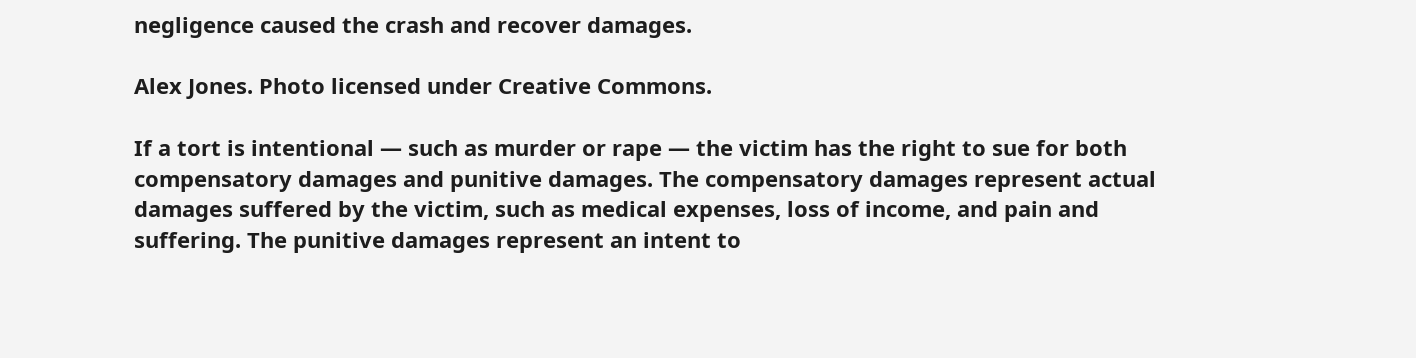negligence caused the crash and recover damages.

Alex Jones. Photo licensed under Creative Commons.

If a tort is intentional — such as murder or rape — the victim has the right to sue for both compensatory damages and punitive damages. The compensatory damages represent actual damages suffered by the victim, such as medical expenses, loss of income, and pain and suffering. The punitive damages represent an intent to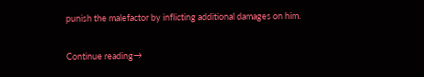punish the malefactor by inflicting additional damages on him.

Continue reading→